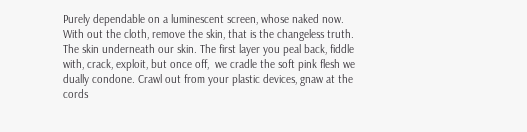Purely dependable on a luminescent screen, whose naked now. With out the cloth, remove the skin, that is the changeless truth. The skin underneath our skin. The first layer you peal back, fiddle with, crack, exploit, but once off,  we cradle the soft pink flesh we dually condone. Crawl out from your plastic devices, gnaw at the cords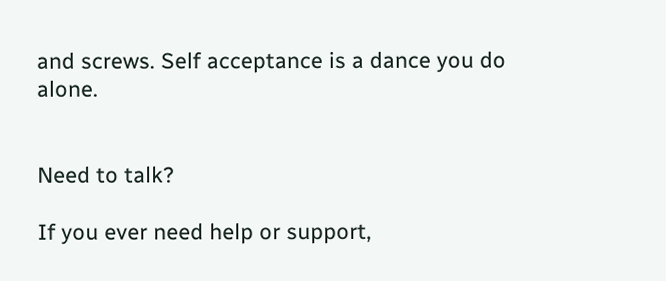and screws. Self acceptance is a dance you do alone.


Need to talk?

If you ever need help or support,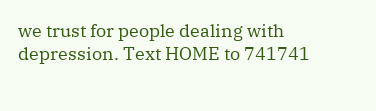we trust for people dealing with depression. Text HOME to 741741